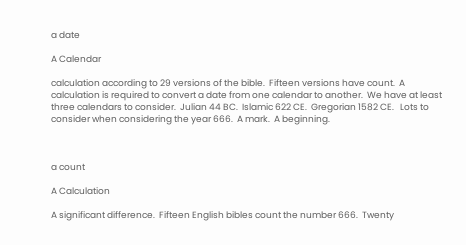a date

A Calendar

calculation according to 29 versions of the bible.  Fifteen versions have count.  A calculation is required to convert a date from one calendar to another.  We have at least three calendars to consider.  Julian 44 BC.  Islamic 622 CE.  Gregorian 1582 CE.   Lots to consider when considering the year 666.  A mark.  A beginning.



a count

A Calculation

A significant difference.  Fifteen English bibles count the number 666.  Twenty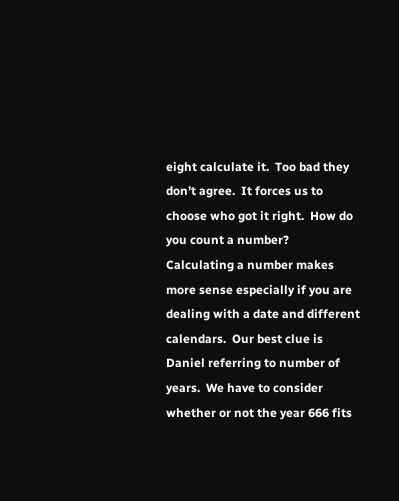eight calculate it.  Too bad they don’t agree.  It forces us to choose who got it right.  How do you count a number?  Calculating a number makes more sense especially if you are dealing with a date and different calendars.  Our best clue is Daniel referring to number of years.  We have to consider whether or not the year 666 fits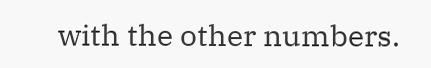with the other numbers.